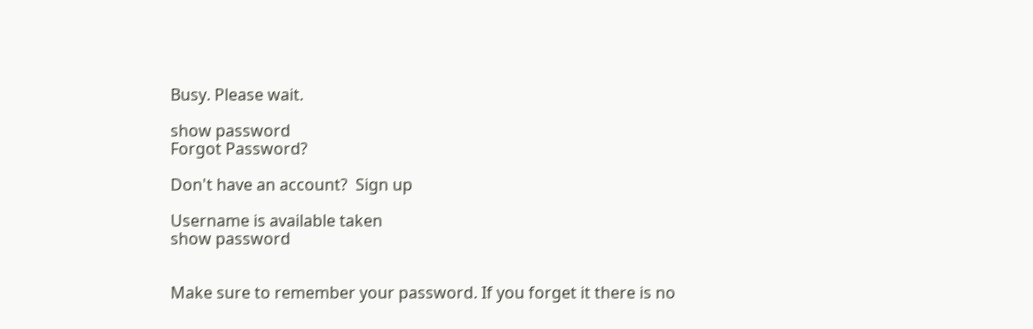Busy. Please wait.

show password
Forgot Password?

Don't have an account?  Sign up

Username is available taken
show password


Make sure to remember your password. If you forget it there is no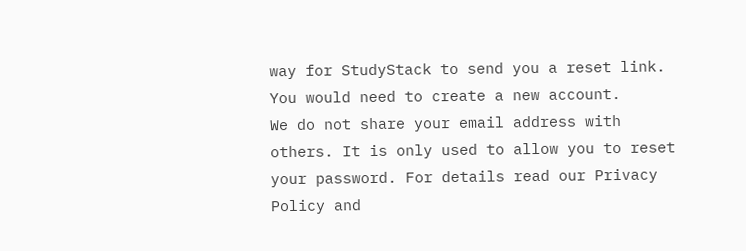way for StudyStack to send you a reset link. You would need to create a new account.
We do not share your email address with others. It is only used to allow you to reset your password. For details read our Privacy Policy and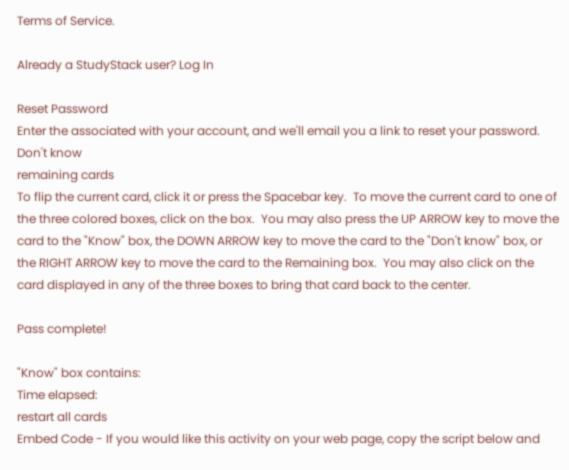Terms of Service.

Already a StudyStack user? Log In

Reset Password
Enter the associated with your account, and we'll email you a link to reset your password.
Don't know
remaining cards
To flip the current card, click it or press the Spacebar key.  To move the current card to one of the three colored boxes, click on the box.  You may also press the UP ARROW key to move the card to the "Know" box, the DOWN ARROW key to move the card to the "Don't know" box, or the RIGHT ARROW key to move the card to the Remaining box.  You may also click on the card displayed in any of the three boxes to bring that card back to the center.

Pass complete!

"Know" box contains:
Time elapsed:
restart all cards
Embed Code - If you would like this activity on your web page, copy the script below and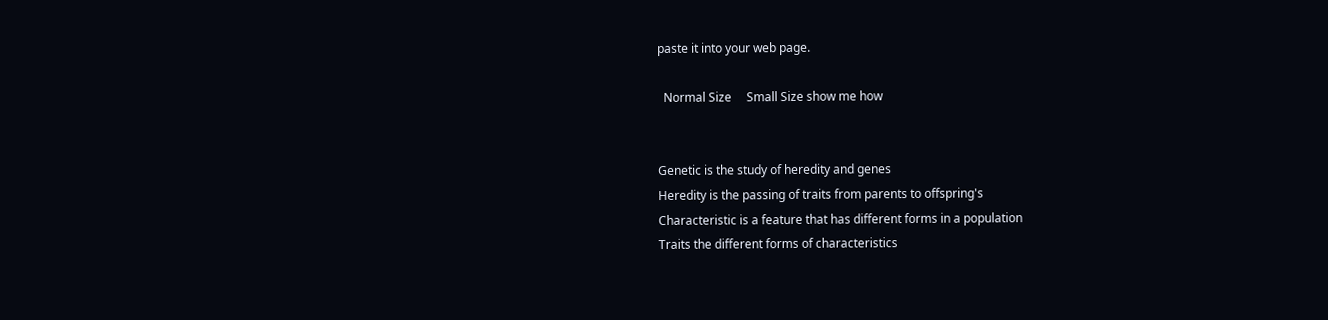paste it into your web page.

  Normal Size     Small Size show me how


Genetic is the study of heredity and genes
Heredity is the passing of traits from parents to offspring's
Characteristic is a feature that has different forms in a population
Traits the different forms of characteristics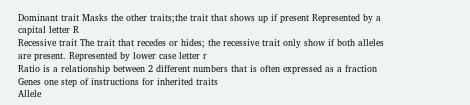Dominant trait Masks the other traits;the trait that shows up if present Represented by a capital letter R
Recessive trait The trait that recedes or hides; the recessive trait only show if both alleles are present. Represented by lower case letter r
Ratio is a relationship between 2 different numbers that is often expressed as a fraction
Genes one step of instructions for inherited traits
Allele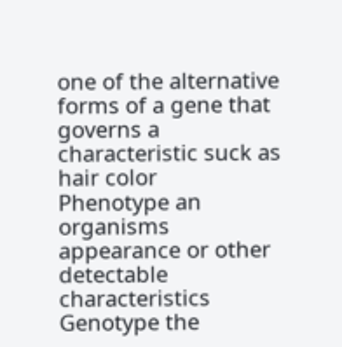one of the alternative forms of a gene that governs a characteristic suck as hair color
Phenotype an organisms appearance or other detectable characteristics
Genotype the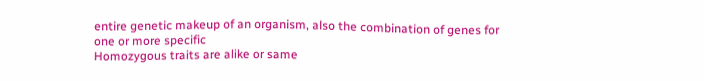entire genetic makeup of an organism, also the combination of genes for one or more specific
Homozygous traits are alike or same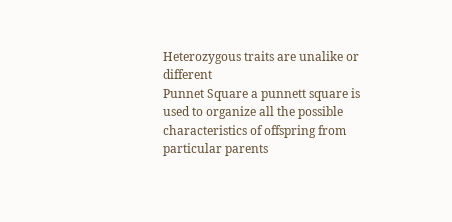Heterozygous traits are unalike or different
Punnet Square a punnett square is used to organize all the possible characteristics of offspring from particular parents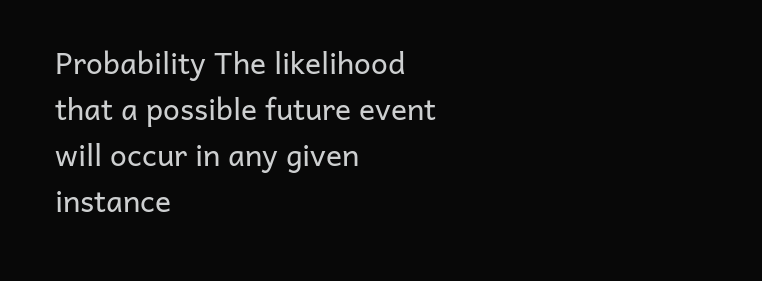Probability The likelihood that a possible future event will occur in any given instance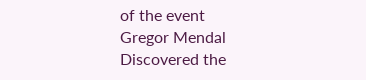of the event
Gregor Mendal Discovered the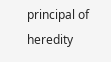principal of heredity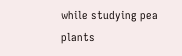while studying pea plants